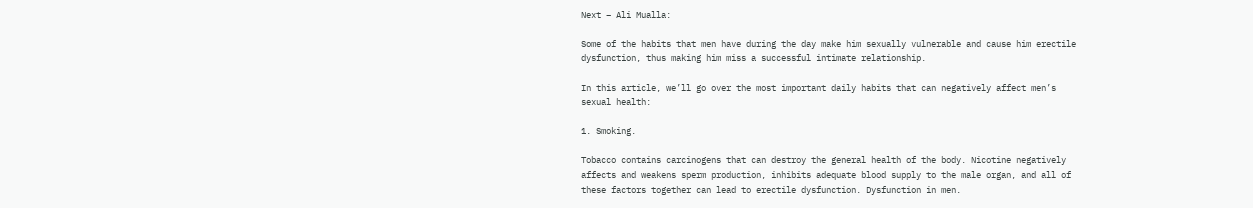Next – Ali Mualla:

Some of the habits that men have during the day make him sexually vulnerable and cause him erectile dysfunction, thus making him miss a successful intimate relationship.

In this article, we’ll go over the most important daily habits that can negatively affect men’s sexual health:

1. Smoking.

Tobacco contains carcinogens that can destroy the general health of the body. Nicotine negatively affects and weakens sperm production, inhibits adequate blood supply to the male organ, and all of these factors together can lead to erectile dysfunction. Dysfunction in men.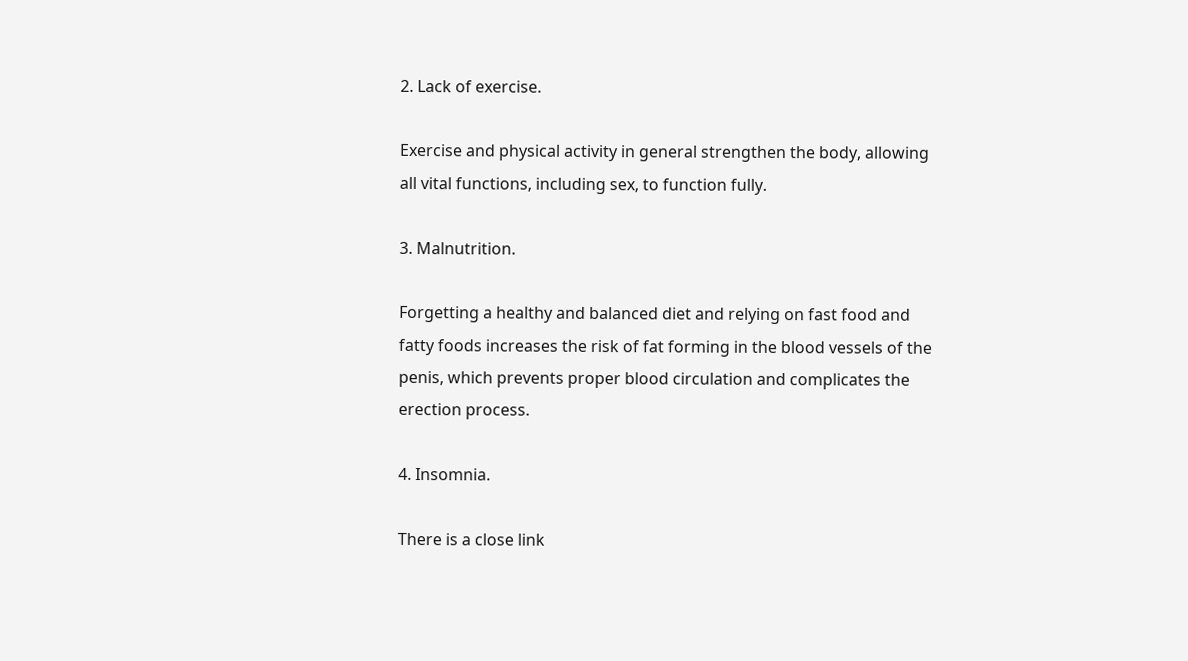2. Lack of exercise.

Exercise and physical activity in general strengthen the body, allowing all vital functions, including sex, to function fully.

3. Malnutrition.

Forgetting a healthy and balanced diet and relying on fast food and fatty foods increases the risk of fat forming in the blood vessels of the penis, which prevents proper blood circulation and complicates the erection process.

4. Insomnia.

There is a close link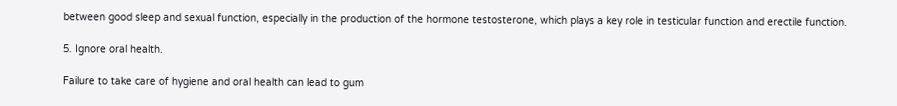between good sleep and sexual function, especially in the production of the hormone testosterone, which plays a key role in testicular function and erectile function.

5. Ignore oral health.

Failure to take care of hygiene and oral health can lead to gum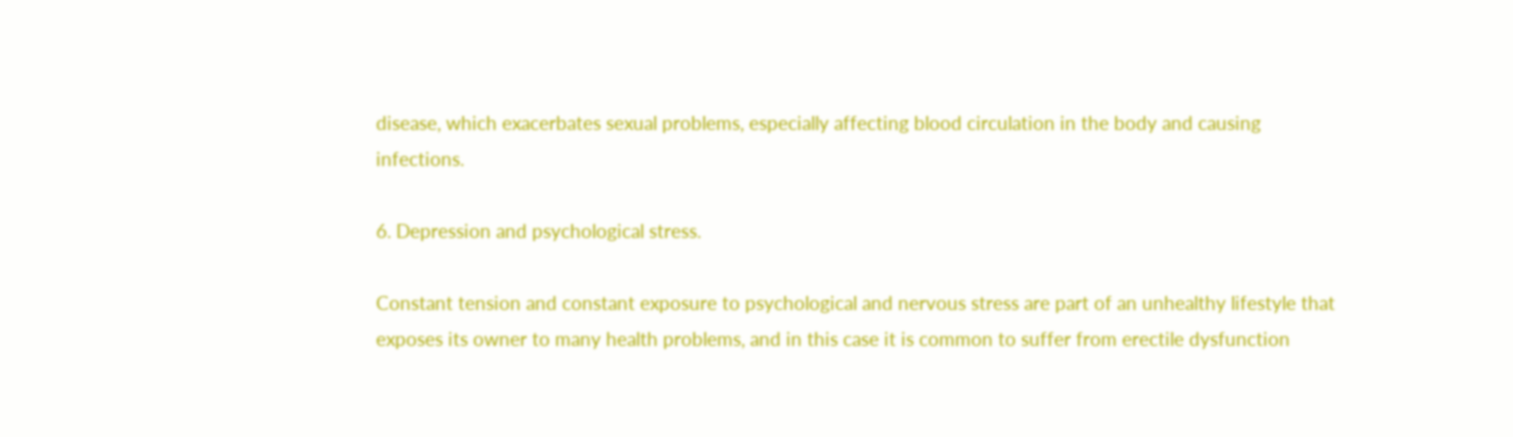disease, which exacerbates sexual problems, especially affecting blood circulation in the body and causing infections.

6. Depression and psychological stress.

Constant tension and constant exposure to psychological and nervous stress are part of an unhealthy lifestyle that exposes its owner to many health problems, and in this case it is common to suffer from erectile dysfunction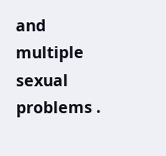and multiple sexual problems .